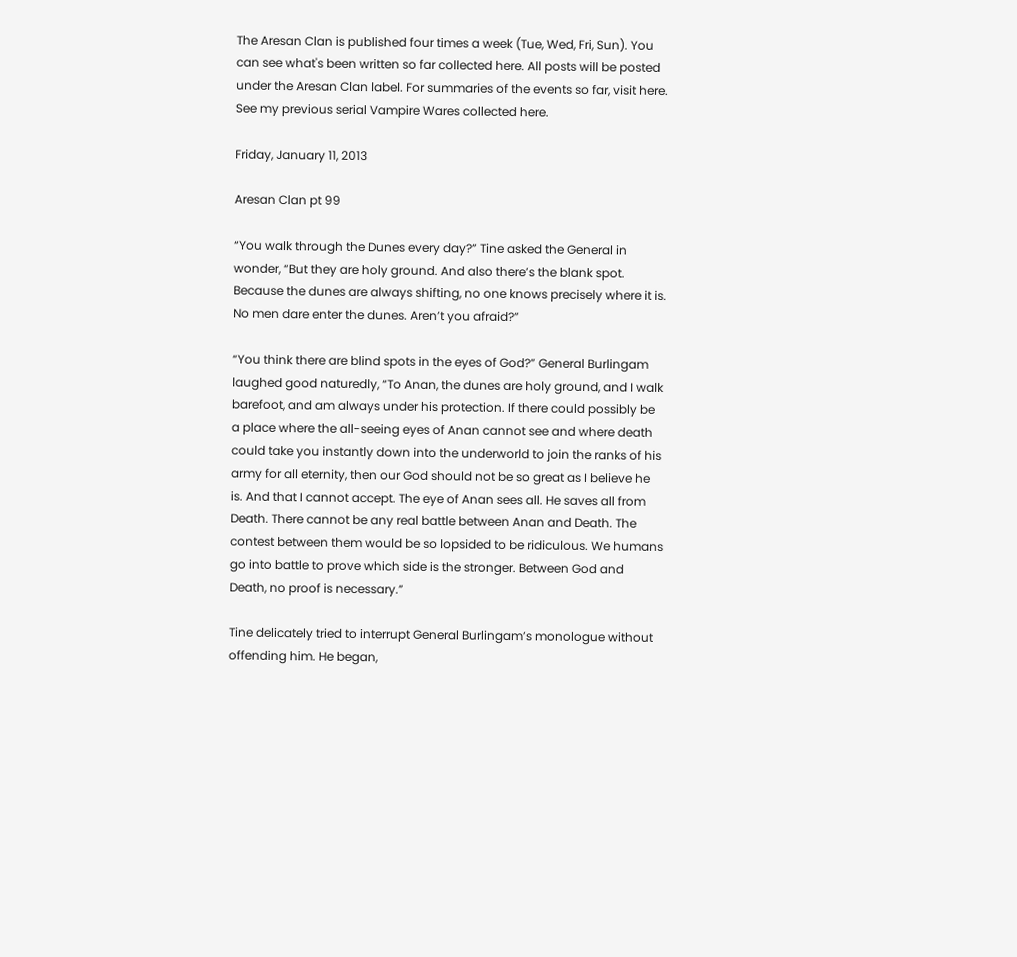The Aresan Clan is published four times a week (Tue, Wed, Fri, Sun). You can see what's been written so far collected here. All posts will be posted under the Aresan Clan label. For summaries of the events so far, visit here. See my previous serial Vampire Wares collected here.

Friday, January 11, 2013

Aresan Clan pt 99

“You walk through the Dunes every day?” Tine asked the General in wonder, “But they are holy ground. And also there’s the blank spot. Because the dunes are always shifting, no one knows precisely where it is. No men dare enter the dunes. Aren’t you afraid?”

“You think there are blind spots in the eyes of God?” General Burlingam laughed good naturedly, “To Anan, the dunes are holy ground, and I walk barefoot, and am always under his protection. If there could possibly be a place where the all-seeing eyes of Anan cannot see and where death could take you instantly down into the underworld to join the ranks of his army for all eternity, then our God should not be so great as I believe he is. And that I cannot accept. The eye of Anan sees all. He saves all from Death. There cannot be any real battle between Anan and Death. The contest between them would be so lopsided to be ridiculous. We humans go into battle to prove which side is the stronger. Between God and Death, no proof is necessary.”

Tine delicately tried to interrupt General Burlingam’s monologue without offending him. He began,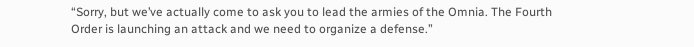“Sorry, but we’ve actually come to ask you to lead the armies of the Omnia. The Fourth Order is launching an attack and we need to organize a defense.”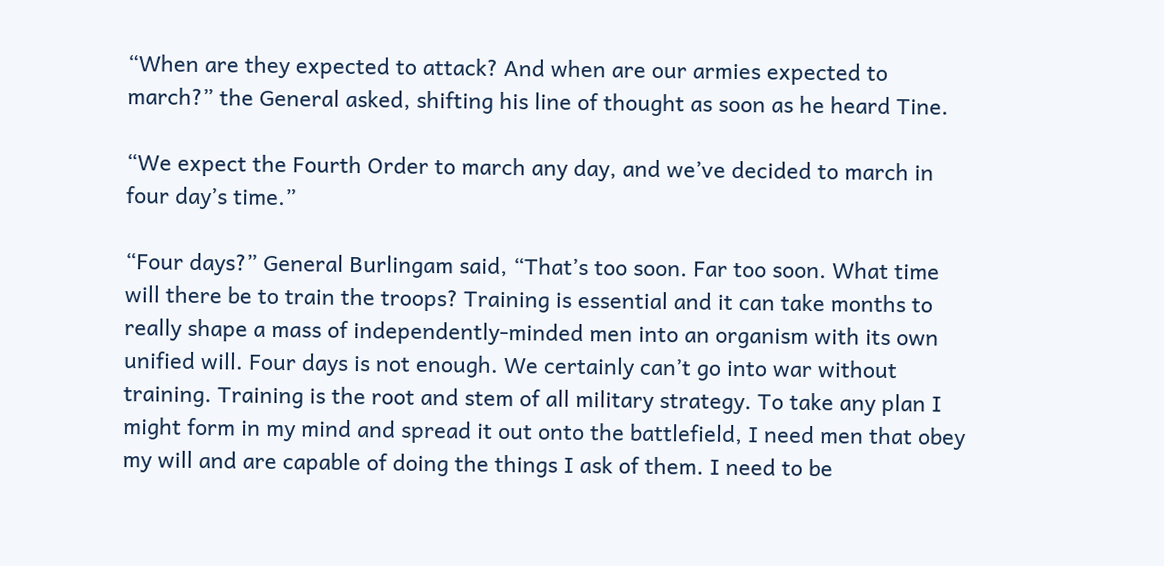“When are they expected to attack? And when are our armies expected to march?” the General asked, shifting his line of thought as soon as he heard Tine.

“We expect the Fourth Order to march any day, and we’ve decided to march in four day’s time.”

“Four days?” General Burlingam said, “That’s too soon. Far too soon. What time will there be to train the troops? Training is essential and it can take months to really shape a mass of independently-minded men into an organism with its own unified will. Four days is not enough. We certainly can’t go into war without training. Training is the root and stem of all military strategy. To take any plan I might form in my mind and spread it out onto the battlefield, I need men that obey my will and are capable of doing the things I ask of them. I need to be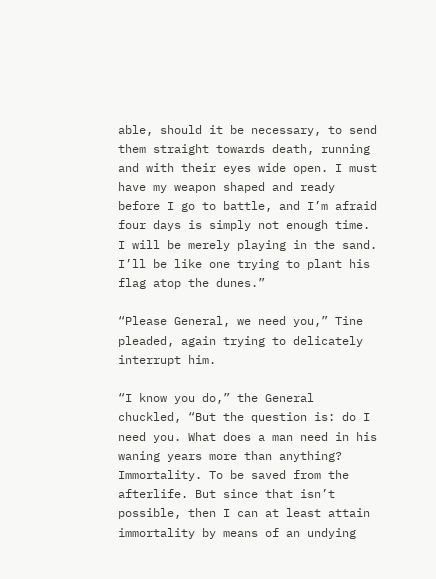able, should it be necessary, to send them straight towards death, running and with their eyes wide open. I must have my weapon shaped and ready before I go to battle, and I’m afraid four days is simply not enough time. I will be merely playing in the sand. I’ll be like one trying to plant his flag atop the dunes.”

“Please General, we need you,” Tine pleaded, again trying to delicately interrupt him.

“I know you do,” the General chuckled, “But the question is: do I need you. What does a man need in his waning years more than anything? Immortality. To be saved from the afterlife. But since that isn’t possible, then I can at least attain immortality by means of an undying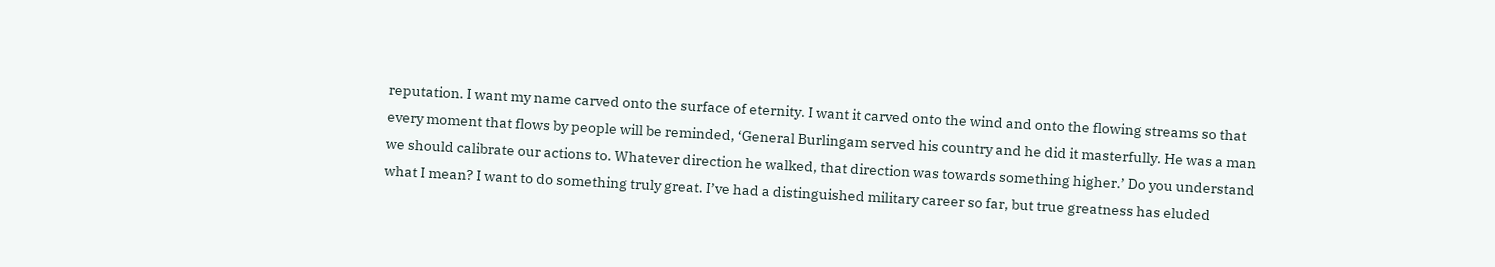reputation. I want my name carved onto the surface of eternity. I want it carved onto the wind and onto the flowing streams so that every moment that flows by people will be reminded, ‘General Burlingam served his country and he did it masterfully. He was a man we should calibrate our actions to. Whatever direction he walked, that direction was towards something higher.’ Do you understand what I mean? I want to do something truly great. I’ve had a distinguished military career so far, but true greatness has eluded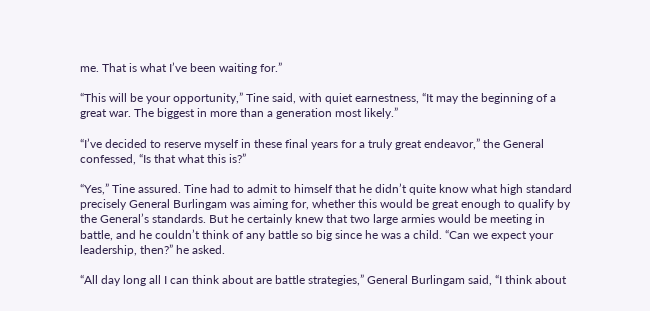me. That is what I’ve been waiting for.”

“This will be your opportunity,” Tine said, with quiet earnestness, “It may the beginning of a great war. The biggest in more than a generation most likely.”

“I’ve decided to reserve myself in these final years for a truly great endeavor,” the General confessed, “Is that what this is?”

“Yes,” Tine assured. Tine had to admit to himself that he didn’t quite know what high standard precisely General Burlingam was aiming for, whether this would be great enough to qualify by the General’s standards. But he certainly knew that two large armies would be meeting in battle, and he couldn’t think of any battle so big since he was a child. “Can we expect your leadership, then?” he asked.

“All day long all I can think about are battle strategies,” General Burlingam said, “I think about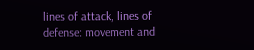lines of attack, lines of defense: movement and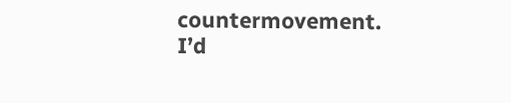countermovement. I’d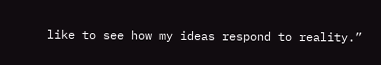like to see how my ideas respond to reality.”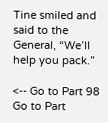Tine smiled and said to the General, “We’ll help you pack.”

<-- Go to Part 98         Go to Part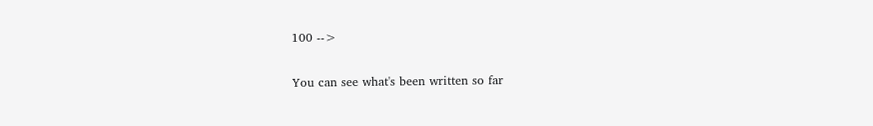100 -->

You can see what's been written so far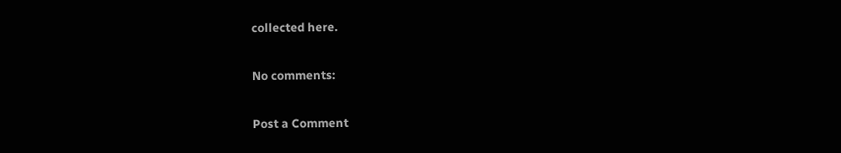collected here.

No comments:

Post a Comment